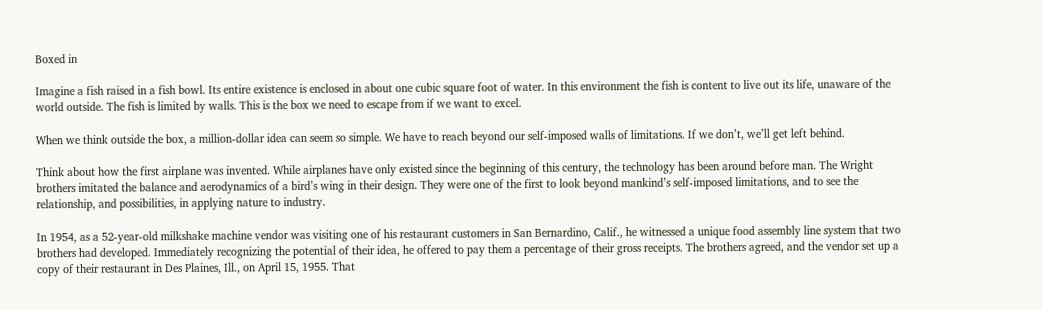Boxed in

Imagine a fish raised in a fish bowl. Its entire existence is enclosed in about one cubic square foot of water. In this environment the fish is content to live out its life, unaware of the world outside. The fish is limited by walls. This is the box we need to escape from if we want to excel.

When we think outside the box, a million-dollar idea can seem so simple. We have to reach beyond our self-imposed walls of limitations. If we don’t, we’ll get left behind.

Think about how the first airplane was invented. While airplanes have only existed since the beginning of this century, the technology has been around before man. The Wright brothers imitated the balance and aerodynamics of a bird’s wing in their design. They were one of the first to look beyond mankind’s self-imposed limitations, and to see the relationship, and possibilities, in applying nature to industry.

In 1954, as a 52-year-old milkshake machine vendor was visiting one of his restaurant customers in San Bernardino, Calif., he witnessed a unique food assembly line system that two brothers had developed. Immediately recognizing the potential of their idea, he offered to pay them a percentage of their gross receipts. The brothers agreed, and the vendor set up a copy of their restaurant in Des Plaines, Ill., on April 15, 1955. That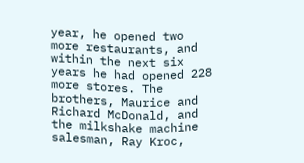year, he opened two more restaurants, and within the next six years he had opened 228 more stores. The brothers, Maurice and Richard McDonald, and the milkshake machine salesman, Ray Kroc,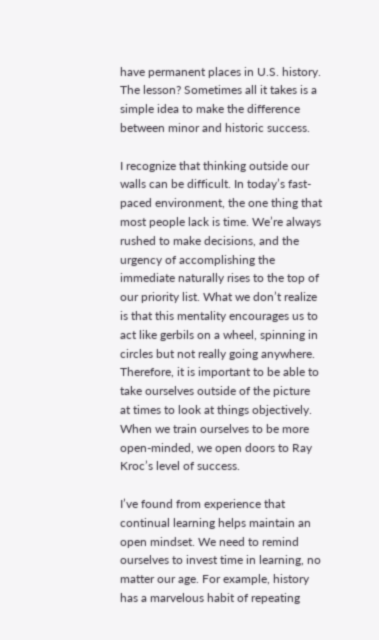have permanent places in U.S. history. The lesson? Sometimes all it takes is a simple idea to make the difference between minor and historic success.

I recognize that thinking outside our walls can be difficult. In today’s fast-paced environment, the one thing that most people lack is time. We’re always rushed to make decisions, and the urgency of accomplishing the immediate naturally rises to the top of our priority list. What we don’t realize is that this mentality encourages us to act like gerbils on a wheel, spinning in circles but not really going anywhere. Therefore, it is important to be able to take ourselves outside of the picture at times to look at things objectively. When we train ourselves to be more open-minded, we open doors to Ray Kroc’s level of success.

I’ve found from experience that continual learning helps maintain an open mindset. We need to remind ourselves to invest time in learning, no matter our age. For example, history has a marvelous habit of repeating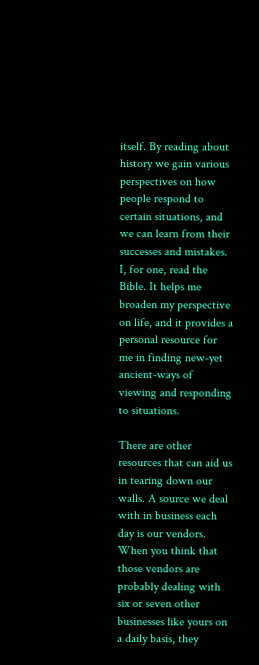itself. By reading about history we gain various perspectives on how people respond to certain situations, and we can learn from their successes and mistakes. I, for one, read the Bible. It helps me broaden my perspective on life, and it provides a personal resource for me in finding new-yet ancient-ways of viewing and responding to situations.

There are other resources that can aid us in tearing down our walls. A source we deal with in business each day is our vendors. When you think that those vendors are probably dealing with six or seven other businesses like yours on a daily basis, they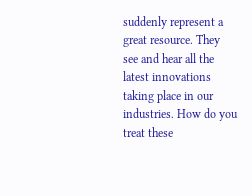suddenly represent a great resource. They see and hear all the latest innovations taking place in our industries. How do you treat these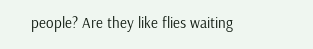people? Are they like flies waiting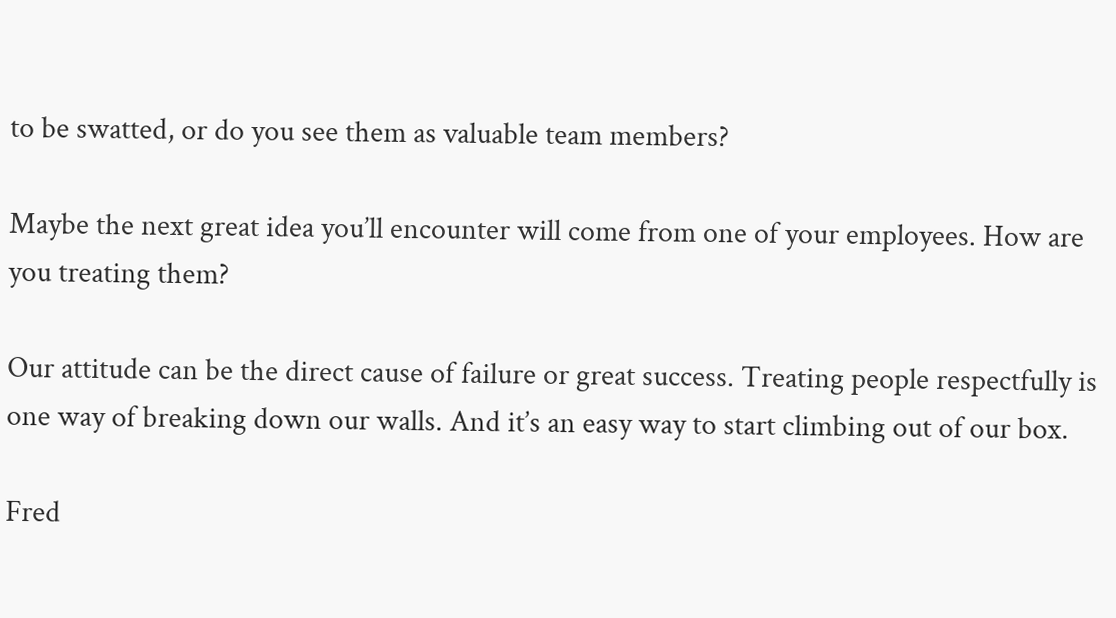to be swatted, or do you see them as valuable team members?

Maybe the next great idea you’ll encounter will come from one of your employees. How are you treating them?

Our attitude can be the direct cause of failure or great success. Treating people respectfully is one way of breaking down our walls. And it’s an easy way to start climbing out of our box.

Fred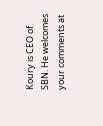Koury is CEO of SBN. He welcomes your comments at